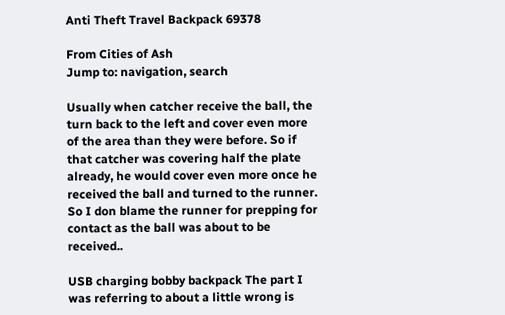Anti Theft Travel Backpack 69378

From Cities of Ash
Jump to: navigation, search

Usually when catcher receive the ball, the turn back to the left and cover even more of the area than they were before. So if that catcher was covering half the plate already, he would cover even more once he received the ball and turned to the runner. So I don blame the runner for prepping for contact as the ball was about to be received..

USB charging bobby backpack The part I was referring to about a little wrong is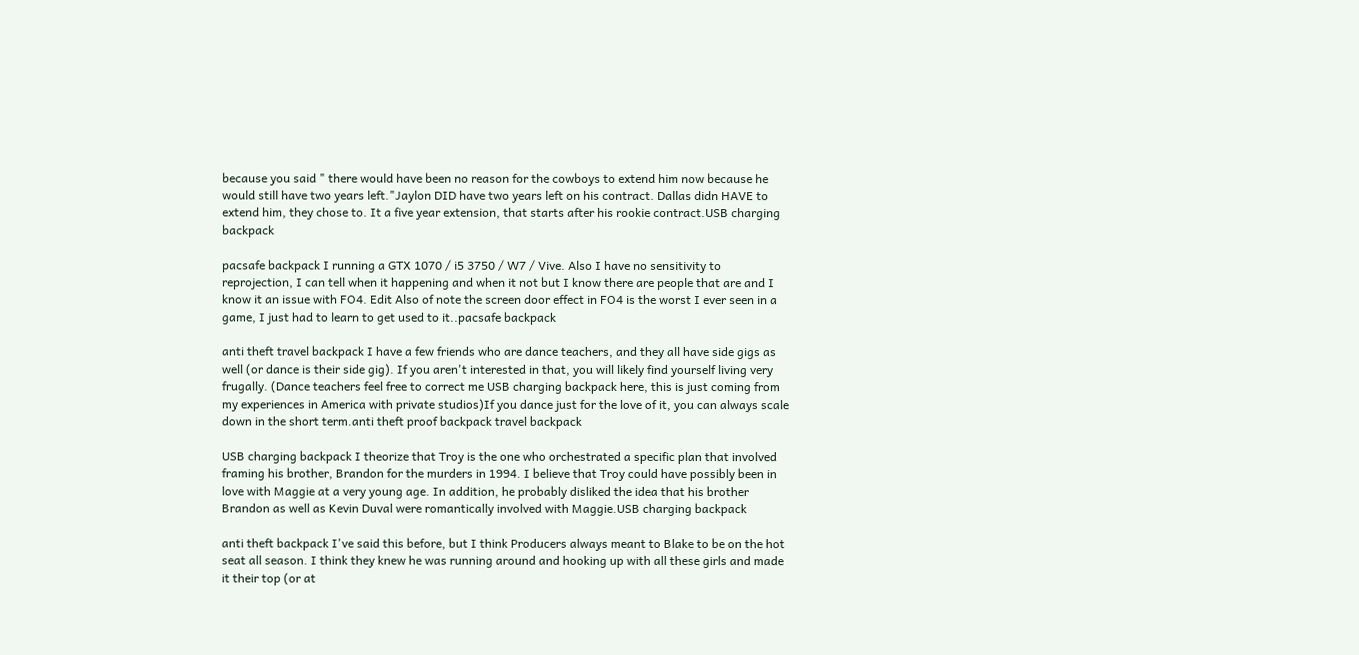because you said " there would have been no reason for the cowboys to extend him now because he would still have two years left."Jaylon DID have two years left on his contract. Dallas didn HAVE to extend him, they chose to. It a five year extension, that starts after his rookie contract.USB charging backpack

pacsafe backpack I running a GTX 1070 / i5 3750 / W7 / Vive. Also I have no sensitivity to reprojection, I can tell when it happening and when it not but I know there are people that are and I know it an issue with FO4. Edit Also of note the screen door effect in FO4 is the worst I ever seen in a game, I just had to learn to get used to it..pacsafe backpack

anti theft travel backpack I have a few friends who are dance teachers, and they all have side gigs as well (or dance is their side gig). If you aren't interested in that, you will likely find yourself living very frugally. (Dance teachers feel free to correct me USB charging backpack here, this is just coming from my experiences in America with private studios)If you dance just for the love of it, you can always scale down in the short term.anti theft proof backpack travel backpack

USB charging backpack I theorize that Troy is the one who orchestrated a specific plan that involved framing his brother, Brandon for the murders in 1994. I believe that Troy could have possibly been in love with Maggie at a very young age. In addition, he probably disliked the idea that his brother Brandon as well as Kevin Duval were romantically involved with Maggie.USB charging backpack

anti theft backpack I've said this before, but I think Producers always meant to Blake to be on the hot seat all season. I think they knew he was running around and hooking up with all these girls and made it their top (or at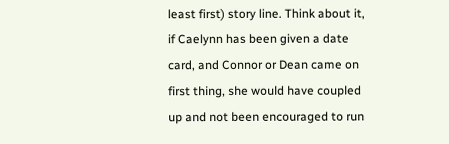least first) story line. Think about it, if Caelynn has been given a date card, and Connor or Dean came on first thing, she would have coupled up and not been encouraged to run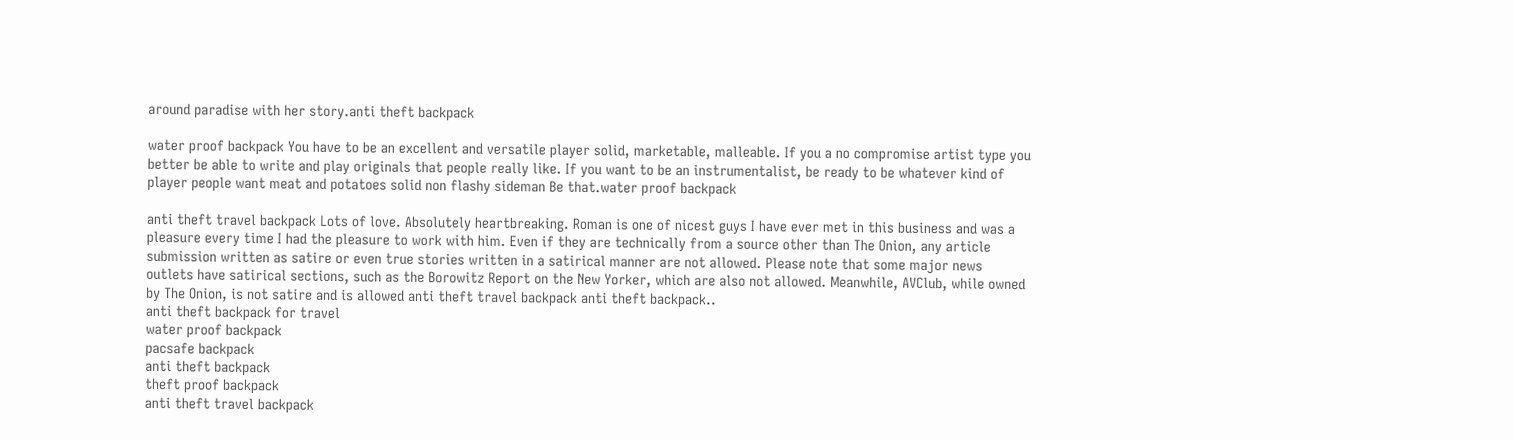around paradise with her story.anti theft backpack

water proof backpack You have to be an excellent and versatile player solid, marketable, malleable. If you a no compromise artist type you better be able to write and play originals that people really like. If you want to be an instrumentalist, be ready to be whatever kind of player people want meat and potatoes solid non flashy sideman Be that.water proof backpack

anti theft travel backpack Lots of love. Absolutely heartbreaking. Roman is one of nicest guys I have ever met in this business and was a pleasure every time I had the pleasure to work with him. Even if they are technically from a source other than The Onion, any article submission written as satire or even true stories written in a satirical manner are not allowed. Please note that some major news outlets have satirical sections, such as the Borowitz Report on the New Yorker, which are also not allowed. Meanwhile, AVClub, while owned by The Onion, is not satire and is allowed anti theft travel backpack anti theft backpack..
anti theft backpack for travel
water proof backpack
pacsafe backpack
anti theft backpack
theft proof backpack
anti theft travel backpack